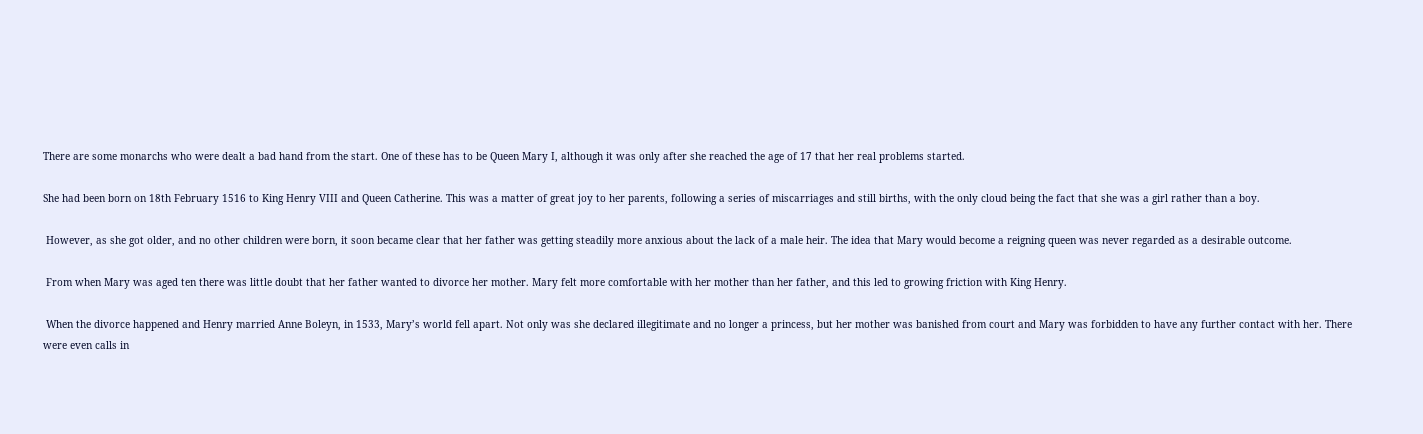There are some monarchs who were dealt a bad hand from the start. One of these has to be Queen Mary I, although it was only after she reached the age of 17 that her real problems started.

She had been born on 18th February 1516 to King Henry VIII and Queen Catherine. This was a matter of great joy to her parents, following a series of miscarriages and still births, with the only cloud being the fact that she was a girl rather than a boy.

 However, as she got older, and no other children were born, it soon became clear that her father was getting steadily more anxious about the lack of a male heir. The idea that Mary would become a reigning queen was never regarded as a desirable outcome.

 From when Mary was aged ten there was little doubt that her father wanted to divorce her mother. Mary felt more comfortable with her mother than her father, and this led to growing friction with King Henry.

 When the divorce happened and Henry married Anne Boleyn, in 1533, Mary’s world fell apart. Not only was she declared illegitimate and no longer a princess, but her mother was banished from court and Mary was forbidden to have any further contact with her. There were even calls in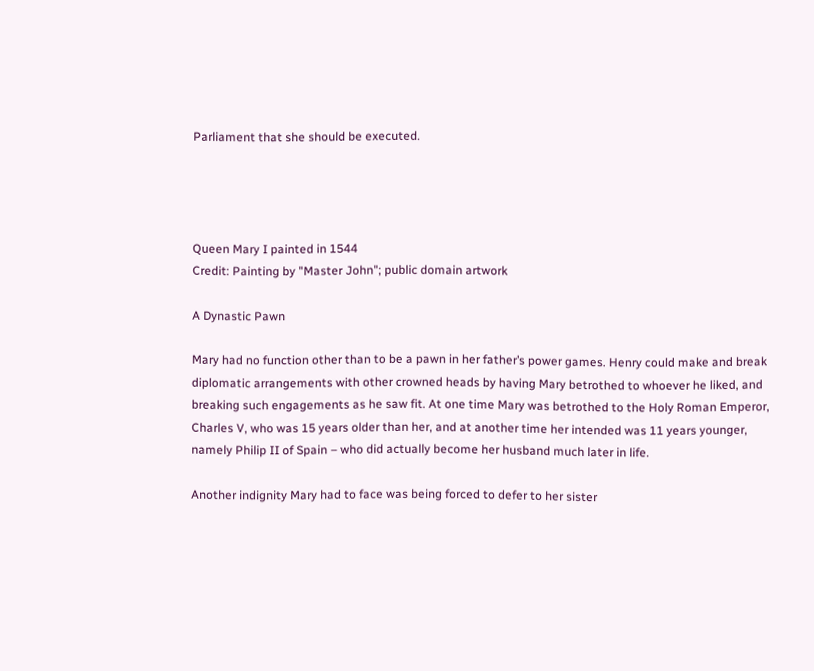Parliament that she should be executed.




Queen Mary I painted in 1544
Credit: Painting by "Master John"; public domain artwork

A Dynastic Pawn

Mary had no function other than to be a pawn in her father’s power games. Henry could make and break diplomatic arrangements with other crowned heads by having Mary betrothed to whoever he liked, and breaking such engagements as he saw fit. At one time Mary was betrothed to the Holy Roman Emperor, Charles V, who was 15 years older than her, and at another time her intended was 11 years younger, namely Philip II of Spain – who did actually become her husband much later in life.

Another indignity Mary had to face was being forced to defer to her sister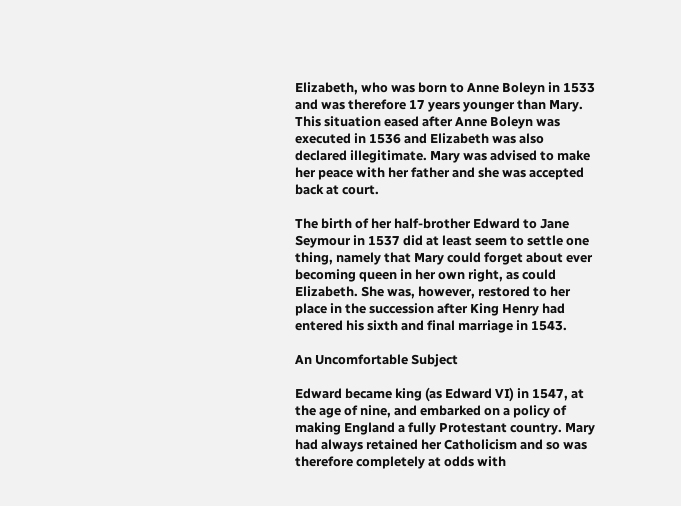Elizabeth, who was born to Anne Boleyn in 1533 and was therefore 17 years younger than Mary. This situation eased after Anne Boleyn was executed in 1536 and Elizabeth was also declared illegitimate. Mary was advised to make her peace with her father and she was accepted back at court.

The birth of her half-brother Edward to Jane Seymour in 1537 did at least seem to settle one thing, namely that Mary could forget about ever becoming queen in her own right, as could Elizabeth. She was, however, restored to her place in the succession after King Henry had entered his sixth and final marriage in 1543.

An Uncomfortable Subject

Edward became king (as Edward VI) in 1547, at the age of nine, and embarked on a policy of making England a fully Protestant country. Mary had always retained her Catholicism and so was therefore completely at odds with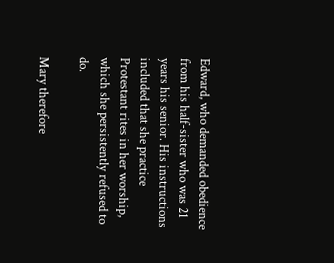Edward, who demanded obedience from his half-sister who was 21 years his senior. His instructions included that she practice Protestant rites in her worship, which she persistently refused to do.

Mary therefore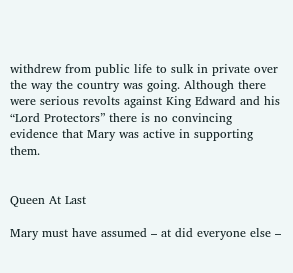withdrew from public life to sulk in private over the way the country was going. Although there were serious revolts against King Edward and his “Lord Protectors” there is no convincing evidence that Mary was active in supporting them.


Queen At Last

Mary must have assumed – at did everyone else –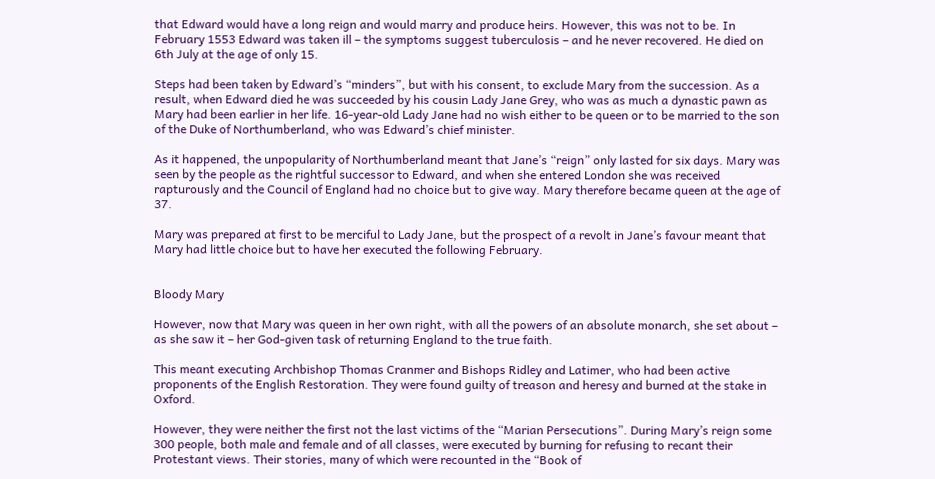that Edward would have a long reign and would marry and produce heirs. However, this was not to be. In February 1553 Edward was taken ill – the symptoms suggest tuberculosis – and he never recovered. He died on 6th July at the age of only 15.

Steps had been taken by Edward’s “minders”, but with his consent, to exclude Mary from the succession. As a result, when Edward died he was succeeded by his cousin Lady Jane Grey, who was as much a dynastic pawn as Mary had been earlier in her life. 16-year-old Lady Jane had no wish either to be queen or to be married to the son of the Duke of Northumberland, who was Edward’s chief minister.

As it happened, the unpopularity of Northumberland meant that Jane’s “reign” only lasted for six days. Mary was seen by the people as the rightful successor to Edward, and when she entered London she was received rapturously and the Council of England had no choice but to give way. Mary therefore became queen at the age of 37.

Mary was prepared at first to be merciful to Lady Jane, but the prospect of a revolt in Jane’s favour meant that Mary had little choice but to have her executed the following February.


Bloody Mary

However, now that Mary was queen in her own right, with all the powers of an absolute monarch, she set about – as she saw it – her God-given task of returning England to the true faith.

This meant executing Archbishop Thomas Cranmer and Bishops Ridley and Latimer, who had been active proponents of the English Restoration. They were found guilty of treason and heresy and burned at the stake in Oxford.

However, they were neither the first not the last victims of the “Marian Persecutions”. During Mary’s reign some 300 people, both male and female and of all classes, were executed by burning for refusing to recant their Protestant views. Their stories, many of which were recounted in the “Book of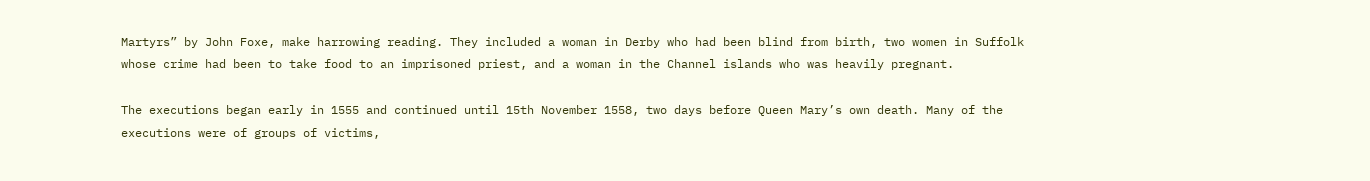Martyrs” by John Foxe, make harrowing reading. They included a woman in Derby who had been blind from birth, two women in Suffolk whose crime had been to take food to an imprisoned priest, and a woman in the Channel islands who was heavily pregnant.

The executions began early in 1555 and continued until 15th November 1558, two days before Queen Mary’s own death. Many of the executions were of groups of victims,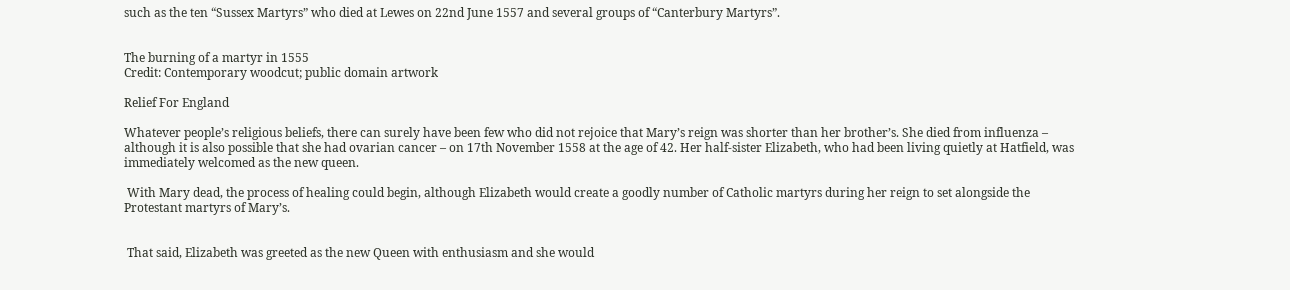such as the ten “Sussex Martyrs” who died at Lewes on 22nd June 1557 and several groups of “Canterbury Martyrs”.


The burning of a martyr in 1555
Credit: Contemporary woodcut; public domain artwork

Relief For England

Whatever people’s religious beliefs, there can surely have been few who did not rejoice that Mary’s reign was shorter than her brother’s. She died from influenza – although it is also possible that she had ovarian cancer – on 17th November 1558 at the age of 42. Her half-sister Elizabeth, who had been living quietly at Hatfield, was immediately welcomed as the new queen.

 With Mary dead, the process of healing could begin, although Elizabeth would create a goodly number of Catholic martyrs during her reign to set alongside the Protestant martyrs of Mary’s.


 That said, Elizabeth was greeted as the new Queen with enthusiasm and she would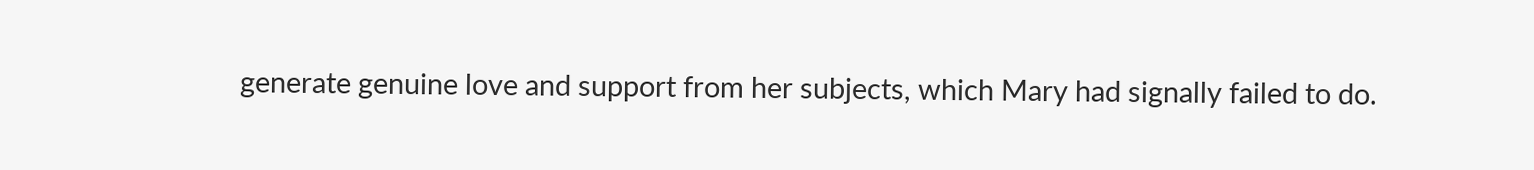generate genuine love and support from her subjects, which Mary had signally failed to do.